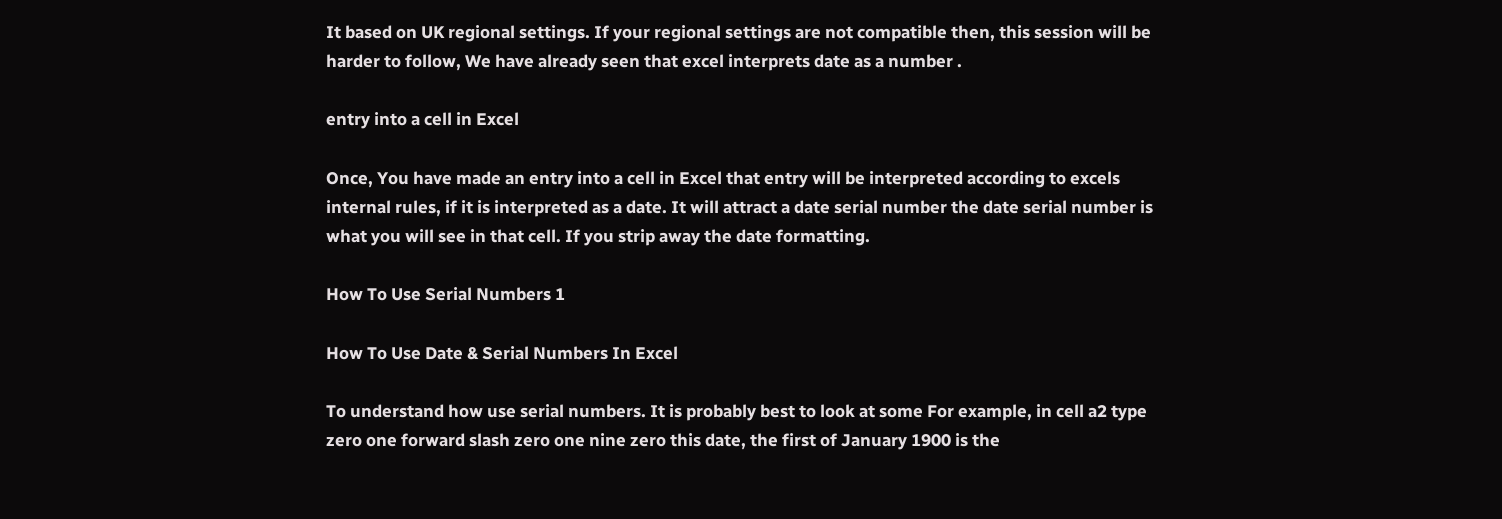It based on UK regional settings. If your regional settings are not compatible then, this session will be harder to follow, We have already seen that excel interprets date as a number .

entry into a cell in Excel

Once, You have made an entry into a cell in Excel that entry will be interpreted according to excels internal rules, if it is interpreted as a date. It will attract a date serial number the date serial number is what you will see in that cell. If you strip away the date formatting.

How To Use Serial Numbers 1

How To Use Date & Serial Numbers In Excel

To understand how use serial numbers. It is probably best to look at some For example, in cell a2 type zero one forward slash zero one nine zero this date, the first of January 1900 is the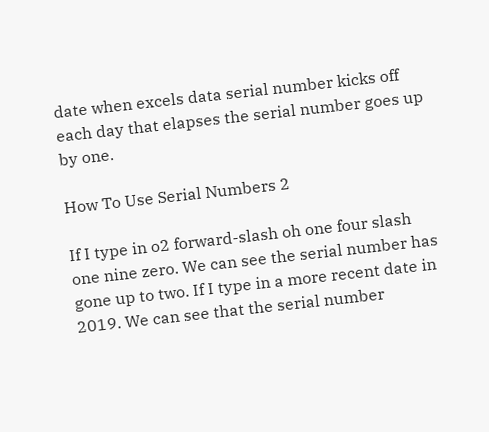date when excels data serial number kicks off each day that elapses the serial number goes up by one.

How To Use Serial Numbers 2

If I type in o2 forward-slash oh one four slash one nine zero. We can see the serial number has gone up to two. If I type in a more recent date in 2019. We can see that the serial number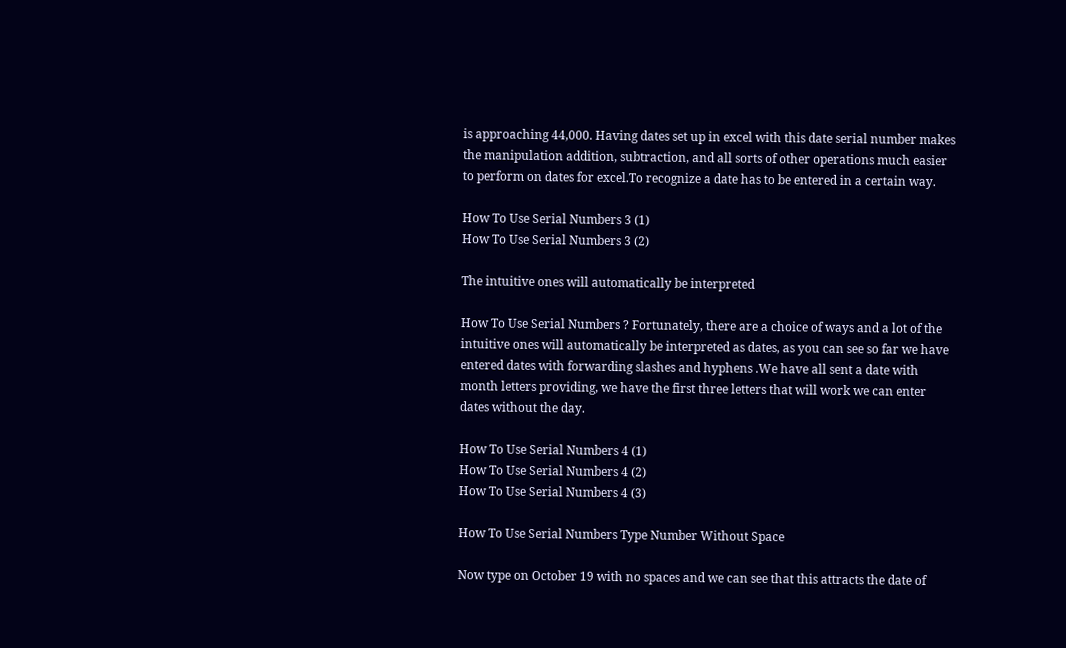is approaching 44,000. Having dates set up in excel with this date serial number makes the manipulation addition, subtraction, and all sorts of other operations much easier to perform on dates for excel.To recognize a date has to be entered in a certain way.

How To Use Serial Numbers 3 (1)
How To Use Serial Numbers 3 (2)

The intuitive ones will automatically be interpreted

How To Use Serial Numbers ? Fortunately, there are a choice of ways and a lot of the intuitive ones will automatically be interpreted as dates, as you can see so far we have entered dates with forwarding slashes and hyphens .We have all sent a date with month letters providing, we have the first three letters that will work we can enter dates without the day.

How To Use Serial Numbers 4 (1)
How To Use Serial Numbers 4 (2)
How To Use Serial Numbers 4 (3)

How To Use Serial Numbers Type Number Without Space

Now type on October 19 with no spaces and we can see that this attracts the date of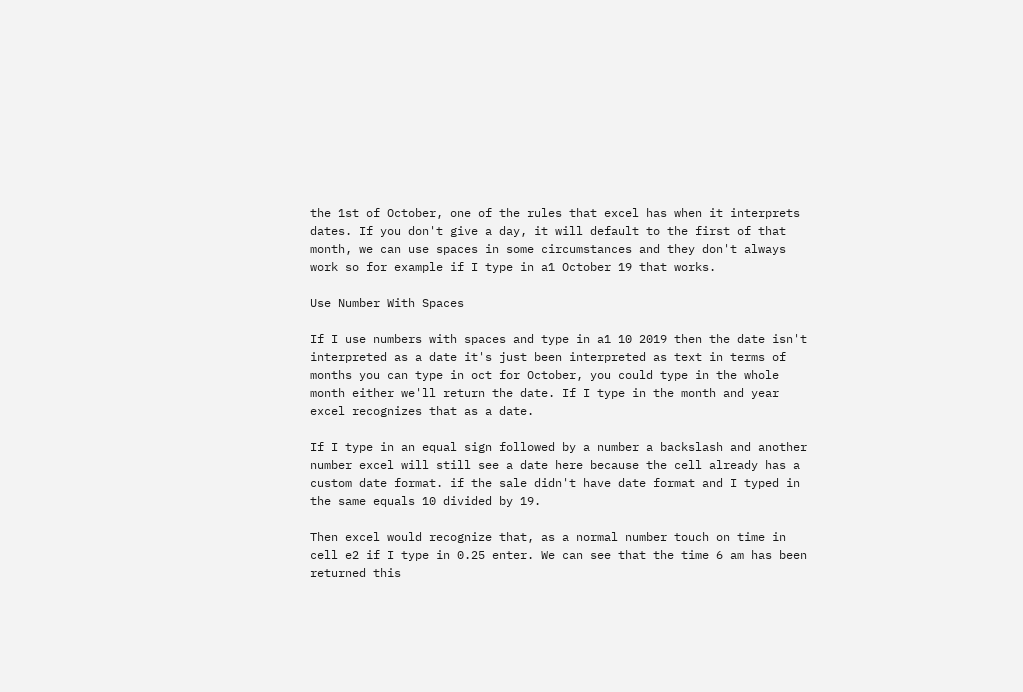the 1st of October, one of the rules that excel has when it interprets dates. If you don't give a day, it will default to the first of that month, we can use spaces in some circumstances and they don't always work so for example if I type in a1 October 19 that works.

Use Number With Spaces

If I use numbers with spaces and type in a1 10 2019 then the date isn't interpreted as a date it's just been interpreted as text in terms of months you can type in oct for October, you could type in the whole month either we'll return the date. If I type in the month and year excel recognizes that as a date.

If I type in an equal sign followed by a number a backslash and another number excel will still see a date here because the cell already has a custom date format. if the sale didn't have date format and I typed in the same equals 10 divided by 19.

Then excel would recognize that, as a normal number touch on time in cell e2 if I type in 0.25 enter. We can see that the time 6 am has been returned this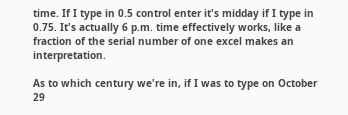time. If I type in 0.5 control enter it's midday if I type in 0.75. It's actually 6 p.m. time effectively works, like a fraction of the serial number of one excel makes an interpretation.

As to which century we're in, if I was to type on October 29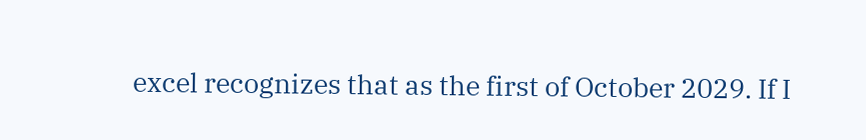excel recognizes that as the first of October 2029. If I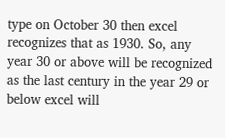type on October 30 then excel recognizes that as 1930. So, any year 30 or above will be recognized as the last century in the year 29 or below excel will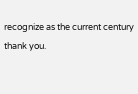recognize as the current century thank you.